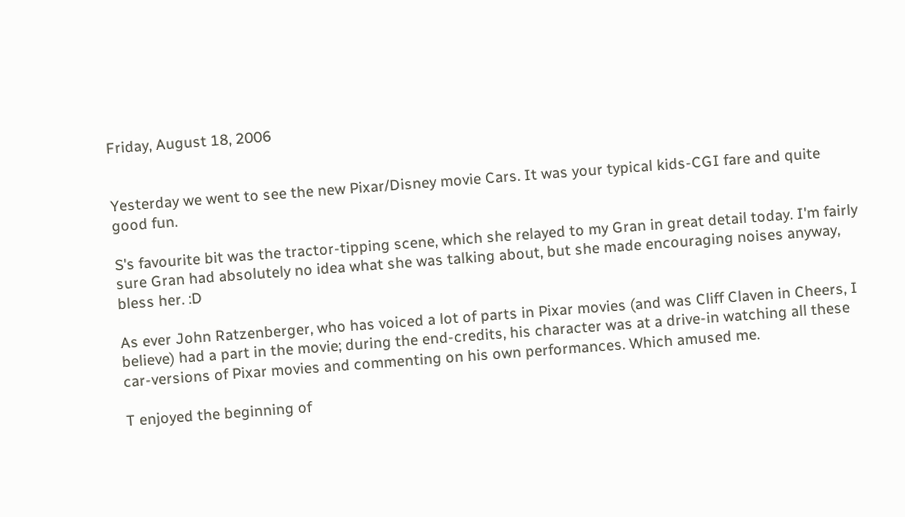Friday, August 18, 2006


Yesterday we went to see the new Pixar/Disney movie Cars. It was your typical kids-CGI fare and quite good fun.

S's favourite bit was the tractor-tipping scene, which she relayed to my Gran in great detail today. I'm fairly sure Gran had absolutely no idea what she was talking about, but she made encouraging noises anyway, bless her. :D

As ever John Ratzenberger, who has voiced a lot of parts in Pixar movies (and was Cliff Claven in Cheers, I believe) had a part in the movie; during the end-credits, his character was at a drive-in watching all these car-versions of Pixar movies and commenting on his own performances. Which amused me.

T enjoyed the beginning of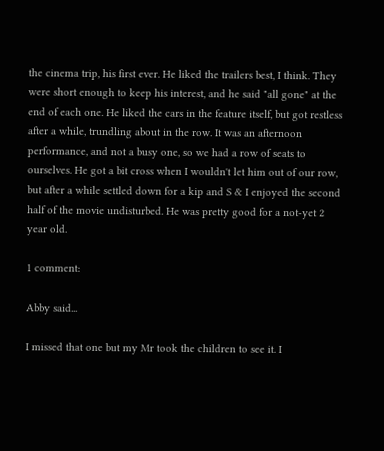the cinema trip, his first ever. He liked the trailers best, I think. They were short enough to keep his interest, and he said "all gone" at the end of each one. He liked the cars in the feature itself, but got restless after a while, trundling about in the row. It was an afternoon performance, and not a busy one, so we had a row of seats to ourselves. He got a bit cross when I wouldn't let him out of our row, but after a while settled down for a kip and S & I enjoyed the second half of the movie undisturbed. He was pretty good for a not-yet 2 year old.

1 comment:

Abby said...

I missed that one but my Mr took the children to see it. I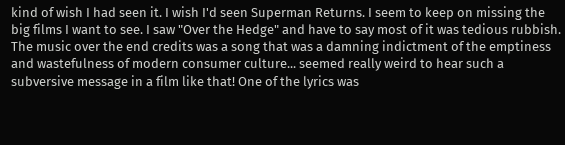kind of wish I had seen it. I wish I'd seen Superman Returns. I seem to keep on missing the big films I want to see. I saw "Over the Hedge" and have to say most of it was tedious rubbish. The music over the end credits was a song that was a damning indictment of the emptiness and wastefulness of modern consumer culture... seemed really weird to hear such a subversive message in a film like that! One of the lyrics was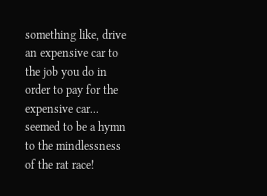something like, drive an expensive car to the job you do in order to pay for the expensive car... seemed to be a hymn to the mindlessness of the rat race!